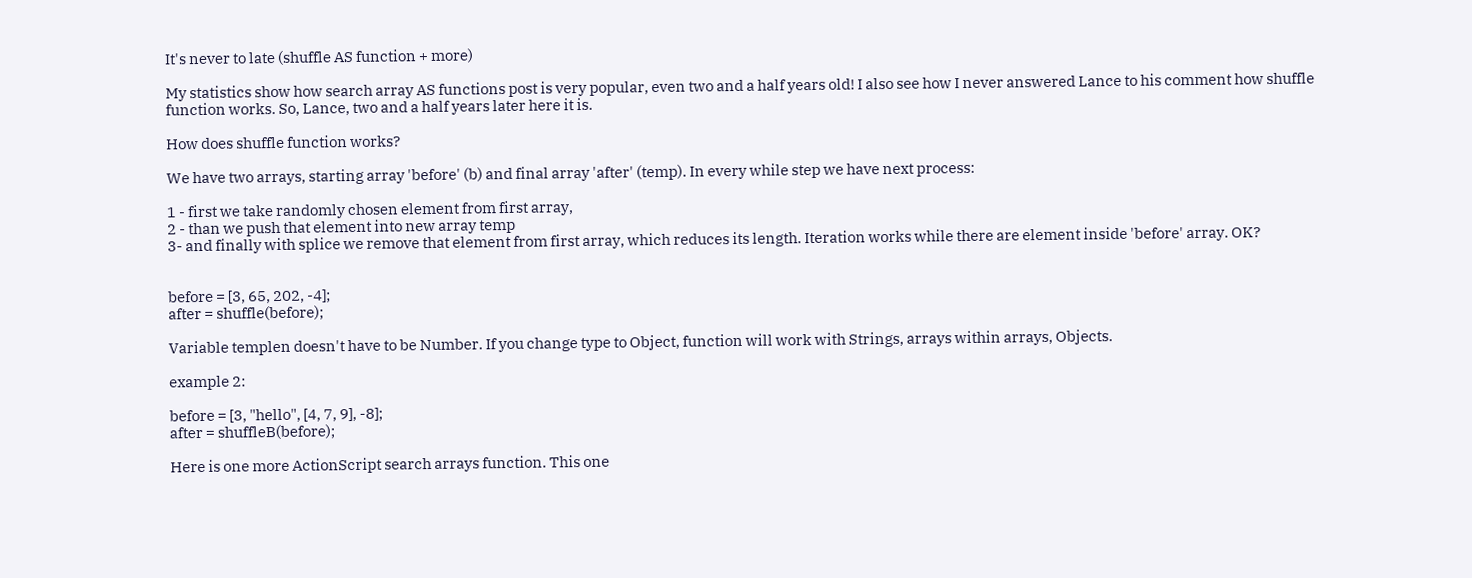It's never to late (shuffle AS function + more)

My statistics show how search array AS functions post is very popular, even two and a half years old! I also see how I never answered Lance to his comment how shuffle function works. So, Lance, two and a half years later here it is.

How does shuffle function works?

We have two arrays, starting array 'before' (b) and final array 'after' (temp). In every while step we have next process:

1 - first we take randomly chosen element from first array,
2 - than we push that element into new array temp
3- and finally with splice we remove that element from first array, which reduces its length. Iteration works while there are element inside 'before' array. OK?


before = [3, 65, 202, -4];
after = shuffle(before);

Variable templen doesn't have to be Number. If you change type to Object, function will work with Strings, arrays within arrays, Objects.

example 2:

before = [3, "hello", [4, 7, 9], -8];
after = shuffleB(before);

Here is one more ActionScript search arrays function. This one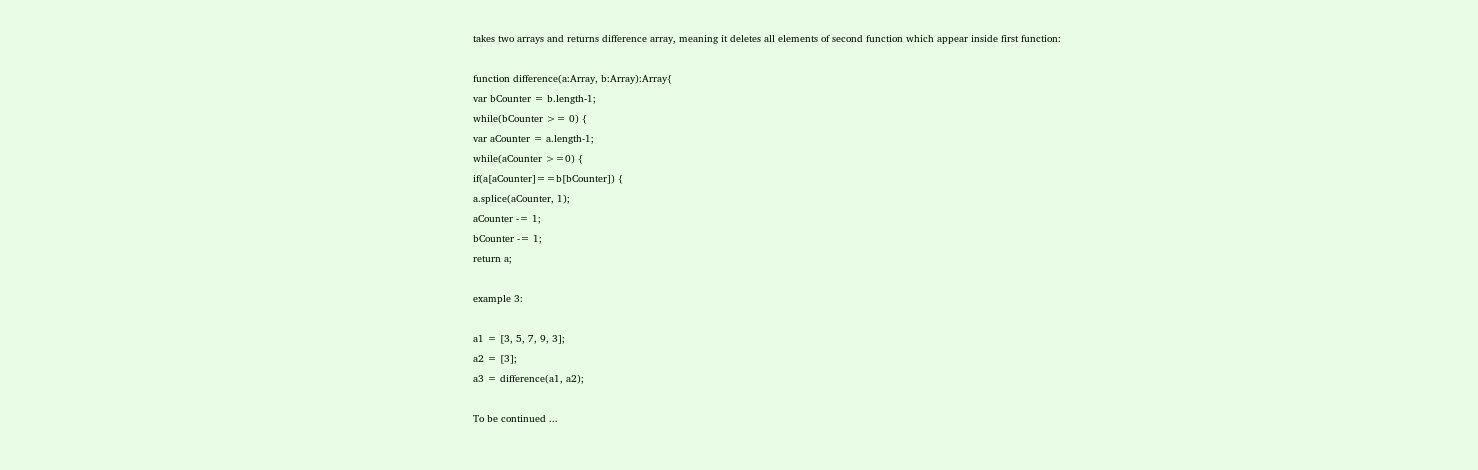takes two arrays and returns difference array, meaning it deletes all elements of second function which appear inside first function:

function difference(a:Array, b:Array):Array{
var bCounter = b.length-1;
while(bCounter >= 0) {
var aCounter = a.length-1;
while(aCounter >=0) {
if(a[aCounter]==b[bCounter]) {
a.splice(aCounter, 1);
aCounter -= 1;
bCounter -= 1;
return a;

example 3:

a1 = [3, 5, 7, 9, 3];
a2 = [3];
a3 = difference(a1, a2);

To be continued ...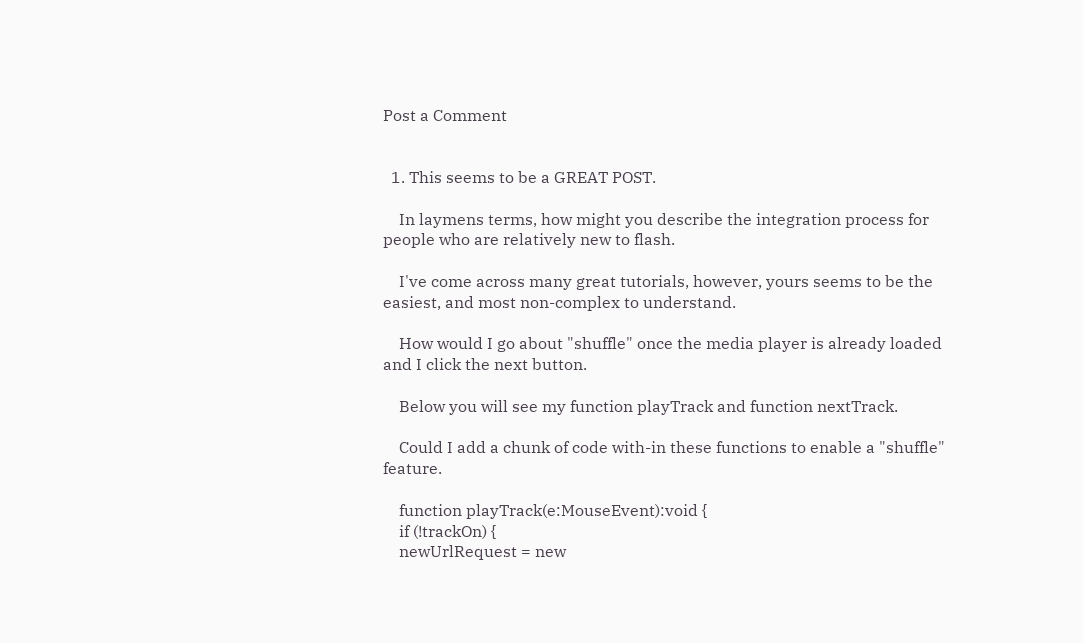Post a Comment


  1. This seems to be a GREAT POST.

    In laymens terms, how might you describe the integration process for people who are relatively new to flash.

    I've come across many great tutorials, however, yours seems to be the easiest, and most non-complex to understand.

    How would I go about "shuffle" once the media player is already loaded and I click the next button.

    Below you will see my function playTrack and function nextTrack.

    Could I add a chunk of code with-in these functions to enable a "shuffle" feature.

    function playTrack(e:MouseEvent):void {
    if (!trackOn) {
    newUrlRequest = new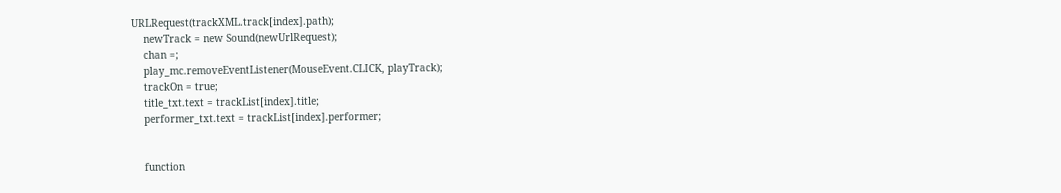URLRequest(trackXML.track[index].path);
    newTrack = new Sound(newUrlRequest);
    chan =;
    play_mc.removeEventListener(MouseEvent.CLICK, playTrack);
    trackOn = true;
    title_txt.text = trackList[index].title;
    performer_txt.text = trackList[index].performer;


    function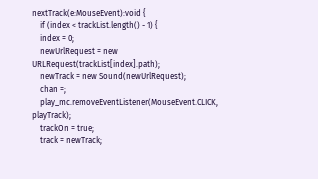nextTrack(e:MouseEvent):void {
    if (index < trackList.length() - 1) {
    index = 0;
    newUrlRequest = new URLRequest(trackList[index].path);
    newTrack = new Sound(newUrlRequest);
    chan =;
    play_mc.removeEventListener(MouseEvent.CLICK, playTrack);
    trackOn = true;
    track = newTrack;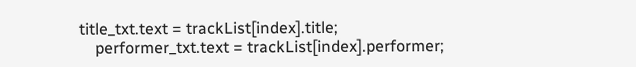title_txt.text = trackList[index].title;
    performer_txt.text = trackList[index].performer;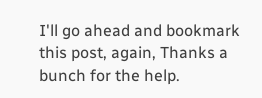I'll go ahead and bookmark this post, again, Thanks a bunch for the help.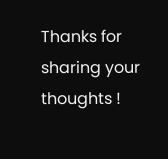Thanks for sharing your thoughts !